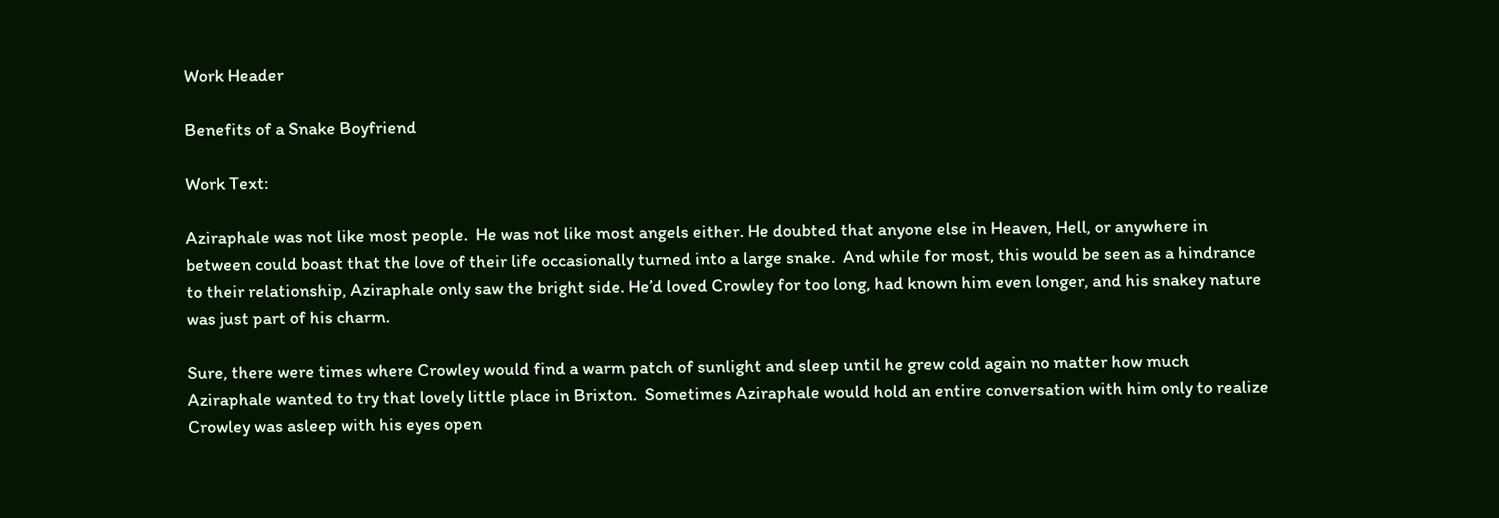Work Header

Benefits of a Snake Boyfriend

Work Text:

Aziraphale was not like most people.  He was not like most angels either. He doubted that anyone else in Heaven, Hell, or anywhere in between could boast that the love of their life occasionally turned into a large snake.  And while for most, this would be seen as a hindrance to their relationship, Aziraphale only saw the bright side. He’d loved Crowley for too long, had known him even longer, and his snakey nature was just part of his charm.

Sure, there were times where Crowley would find a warm patch of sunlight and sleep until he grew cold again no matter how much Aziraphale wanted to try that lovely little place in Brixton.  Sometimes Aziraphale would hold an entire conversation with him only to realize Crowley was asleep with his eyes open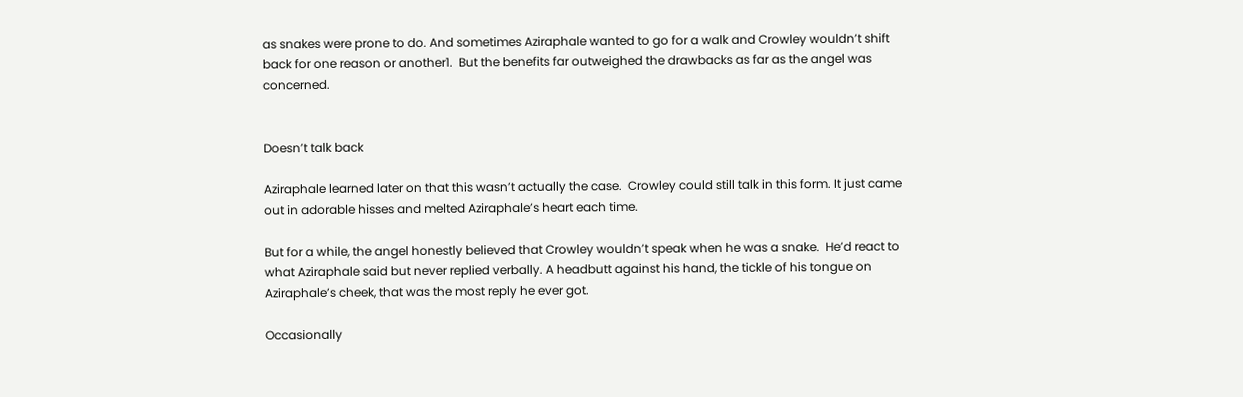as snakes were prone to do. And sometimes Aziraphale wanted to go for a walk and Crowley wouldn’t shift back for one reason or another1.  But the benefits far outweighed the drawbacks as far as the angel was concerned.


Doesn’t talk back

Aziraphale learned later on that this wasn’t actually the case.  Crowley could still talk in this form. It just came out in adorable hisses and melted Aziraphale’s heart each time.

But for a while, the angel honestly believed that Crowley wouldn’t speak when he was a snake.  He’d react to what Aziraphale said but never replied verbally. A headbutt against his hand, the tickle of his tongue on Aziraphale’s cheek, that was the most reply he ever got.

Occasionally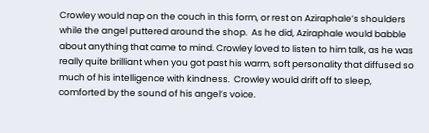Crowley would nap on the couch in this form, or rest on Aziraphale’s shoulders while the angel puttered around the shop.  As he did, Aziraphale would babble about anything that came to mind. Crowley loved to listen to him talk, as he was really quite brilliant when you got past his warm, soft personality that diffused so much of his intelligence with kindness.  Crowley would drift off to sleep, comforted by the sound of his angel’s voice.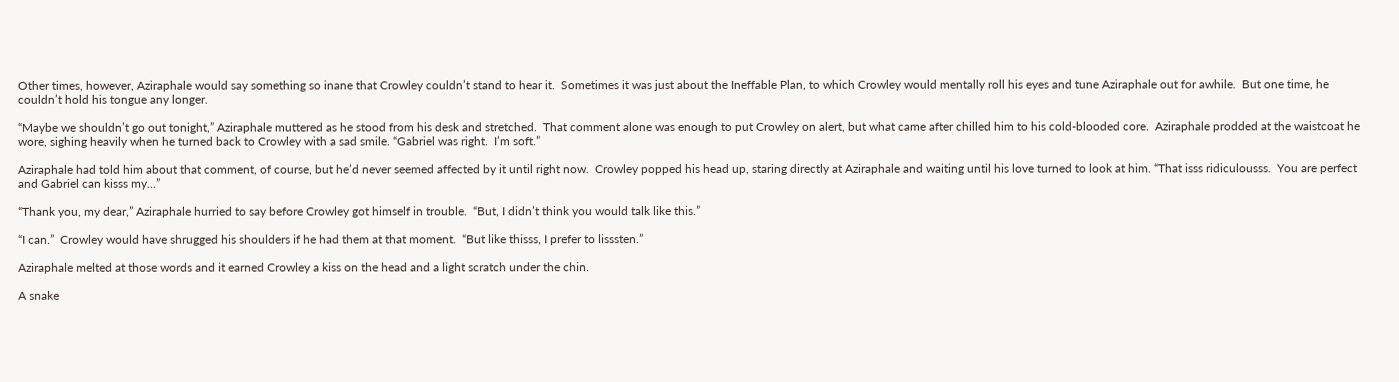Other times, however, Aziraphale would say something so inane that Crowley couldn’t stand to hear it.  Sometimes it was just about the Ineffable Plan, to which Crowley would mentally roll his eyes and tune Aziraphale out for awhile.  But one time, he couldn’t hold his tongue any longer.

“Maybe we shouldn’t go out tonight,” Aziraphale muttered as he stood from his desk and stretched.  That comment alone was enough to put Crowley on alert, but what came after chilled him to his cold-blooded core.  Aziraphale prodded at the waistcoat he wore, sighing heavily when he turned back to Crowley with a sad smile. “Gabriel was right.  I’m soft.”

Aziraphale had told him about that comment, of course, but he’d never seemed affected by it until right now.  Crowley popped his head up, staring directly at Aziraphale and waiting until his love turned to look at him. “That isss ridiculousss.  You are perfect and Gabriel can kisss my...”

“Thank you, my dear,” Aziraphale hurried to say before Crowley got himself in trouble.  “But, I didn’t think you would talk like this.”

“I can.”  Crowley would have shrugged his shoulders if he had them at that moment.  “But like thisss, I prefer to lisssten.”

Aziraphale melted at those words and it earned Crowley a kiss on the head and a light scratch under the chin.

A snake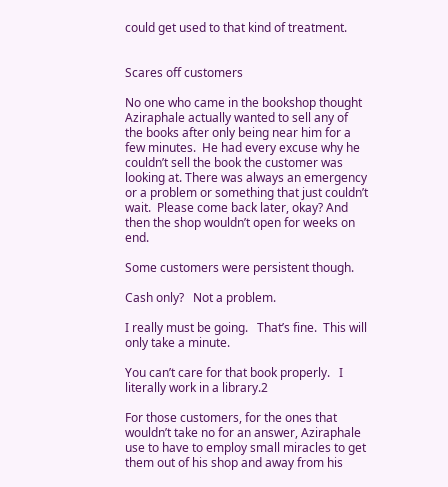could get used to that kind of treatment.


Scares off customers

No one who came in the bookshop thought Aziraphale actually wanted to sell any of the books after only being near him for a few minutes.  He had every excuse why he couldn’t sell the book the customer was looking at. There was always an emergency or a problem or something that just couldn’t wait.  Please come back later, okay? And then the shop wouldn’t open for weeks on end.

Some customers were persistent though.

Cash only?   Not a problem.

I really must be going.   That’s fine.  This will only take a minute.

You can’t care for that book properly.   I literally work in a library.2

For those customers, for the ones that wouldn’t take no for an answer, Aziraphale use to have to employ small miracles to get them out of his shop and away from his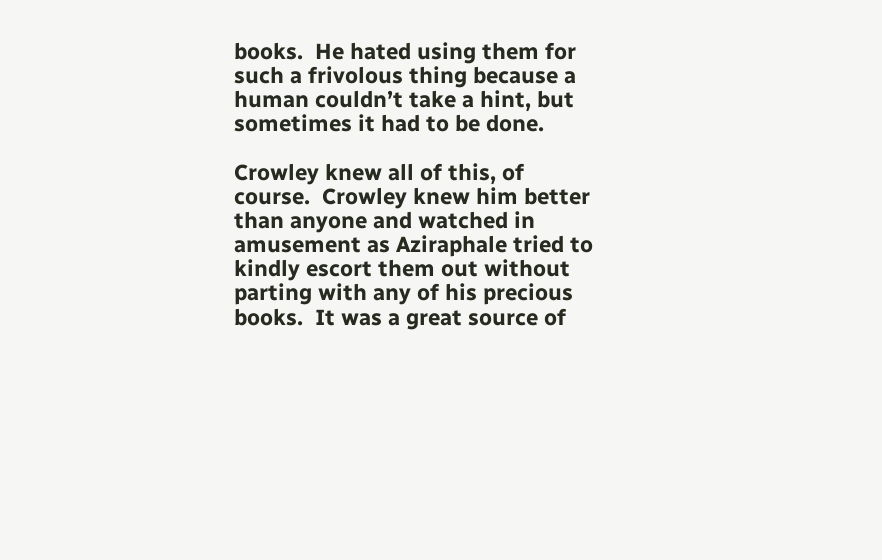books.  He hated using them for such a frivolous thing because a human couldn’t take a hint, but sometimes it had to be done.

Crowley knew all of this, of course.  Crowley knew him better than anyone and watched in amusement as Aziraphale tried to kindly escort them out without parting with any of his precious books.  It was a great source of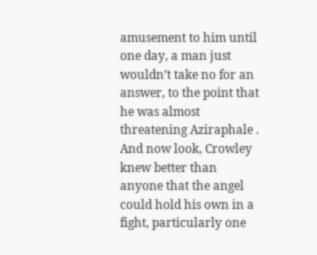amusement to him until one day, a man just wouldn’t take no for an answer, to the point that he was almost threatening Aziraphale .  And now look, Crowley knew better than anyone that the angel could hold his own in a fight, particularly one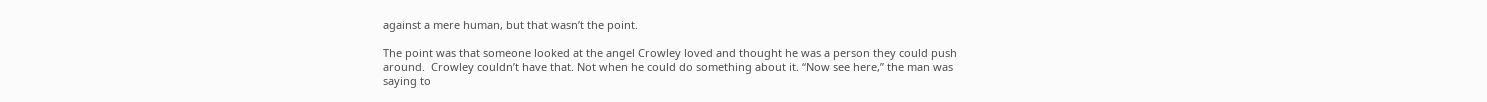against a mere human, but that wasn’t the point.

The point was that someone looked at the angel Crowley loved and thought he was a person they could push around.  Crowley couldn’t have that. Not when he could do something about it. “Now see here,” the man was saying to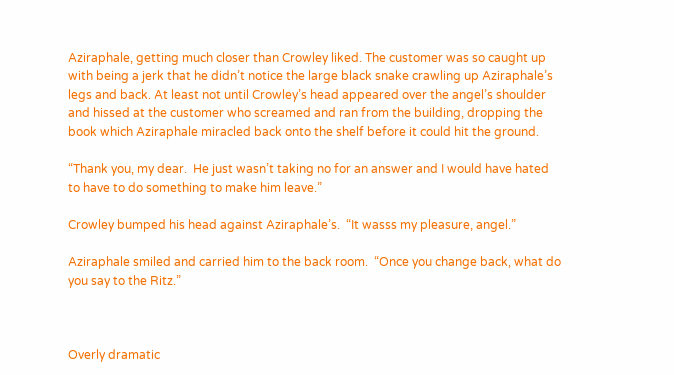Aziraphale, getting much closer than Crowley liked. The customer was so caught up with being a jerk that he didn’t notice the large black snake crawling up Aziraphale’s legs and back. At least not until Crowley’s head appeared over the angel’s shoulder and hissed at the customer who screamed and ran from the building, dropping the book which Aziraphale miracled back onto the shelf before it could hit the ground.

“Thank you, my dear.  He just wasn’t taking no for an answer and I would have hated to have to do something to make him leave.”

Crowley bumped his head against Aziraphale’s.  “It wasss my pleasure, angel.”

Aziraphale smiled and carried him to the back room.  “Once you change back, what do you say to the Ritz.”



Overly dramatic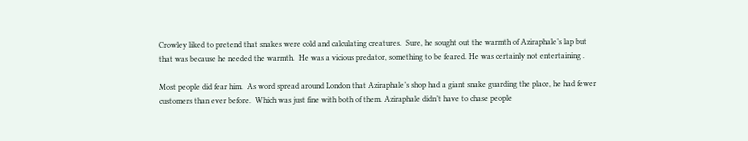Crowley liked to pretend that snakes were cold and calculating creatures.  Sure, he sought out the warmth of Aziraphale’s lap but that was because he needed the warmth.  He was a vicious predator, something to be feared. He was certainly not entertaining .

Most people did fear him.  As word spread around London that Aziraphale’s shop had a giant snake guarding the place, he had fewer customers than ever before.  Which was just fine with both of them. Aziraphale didn’t have to chase people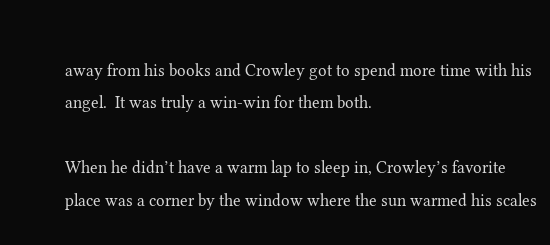away from his books and Crowley got to spend more time with his angel.  It was truly a win-win for them both.

When he didn’t have a warm lap to sleep in, Crowley’s favorite place was a corner by the window where the sun warmed his scales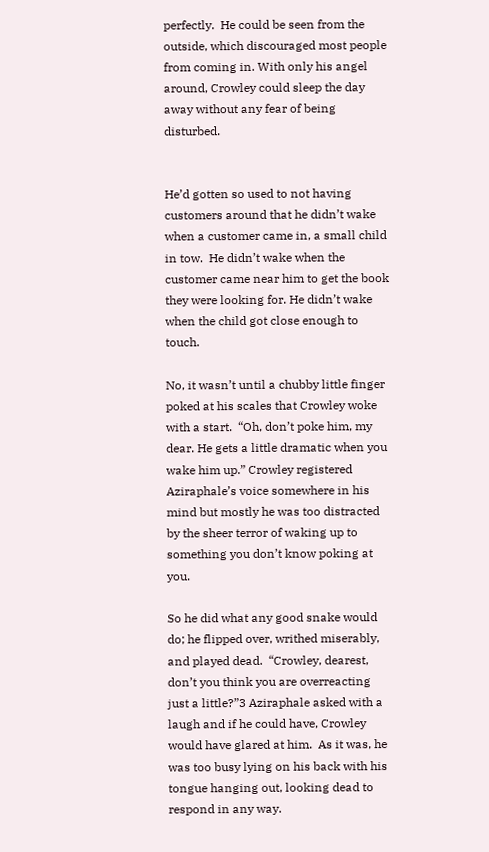perfectly.  He could be seen from the outside, which discouraged most people from coming in. With only his angel around, Crowley could sleep the day away without any fear of being disturbed.


He’d gotten so used to not having customers around that he didn’t wake when a customer came in, a small child in tow.  He didn’t wake when the customer came near him to get the book they were looking for. He didn’t wake when the child got close enough to touch.

No, it wasn’t until a chubby little finger poked at his scales that Crowley woke with a start.  “Oh, don’t poke him, my dear. He gets a little dramatic when you wake him up.” Crowley registered Aziraphale’s voice somewhere in his mind but mostly he was too distracted by the sheer terror of waking up to something you don’t know poking at you.

So he did what any good snake would do; he flipped over, writhed miserably, and played dead.  “Crowley, dearest, don’t you think you are overreacting just a little?”3 Aziraphale asked with a laugh and if he could have, Crowley would have glared at him.  As it was, he was too busy lying on his back with his tongue hanging out, looking dead to respond in any way.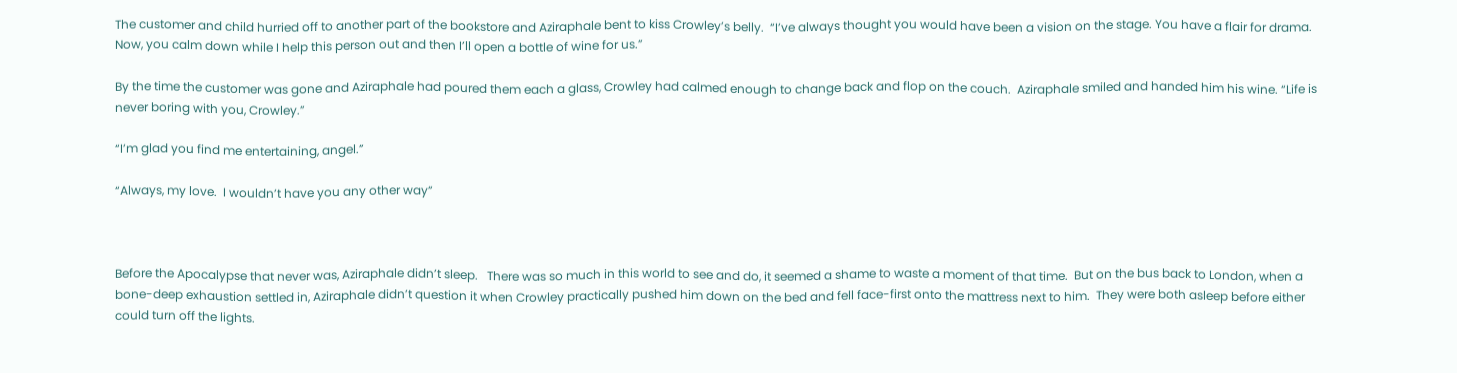The customer and child hurried off to another part of the bookstore and Aziraphale bent to kiss Crowley’s belly.  “I’ve always thought you would have been a vision on the stage. You have a flair for drama. Now, you calm down while I help this person out and then I’ll open a bottle of wine for us.”

By the time the customer was gone and Aziraphale had poured them each a glass, Crowley had calmed enough to change back and flop on the couch.  Aziraphale smiled and handed him his wine. “Life is never boring with you, Crowley.”

“I’m glad you find me entertaining, angel.”

“Always, my love.  I wouldn’t have you any other way”



Before the Apocalypse that never was, Aziraphale didn’t sleep.   There was so much in this world to see and do, it seemed a shame to waste a moment of that time.  But on the bus back to London, when a bone-deep exhaustion settled in, Aziraphale didn’t question it when Crowley practically pushed him down on the bed and fell face-first onto the mattress next to him.  They were both asleep before either could turn off the lights.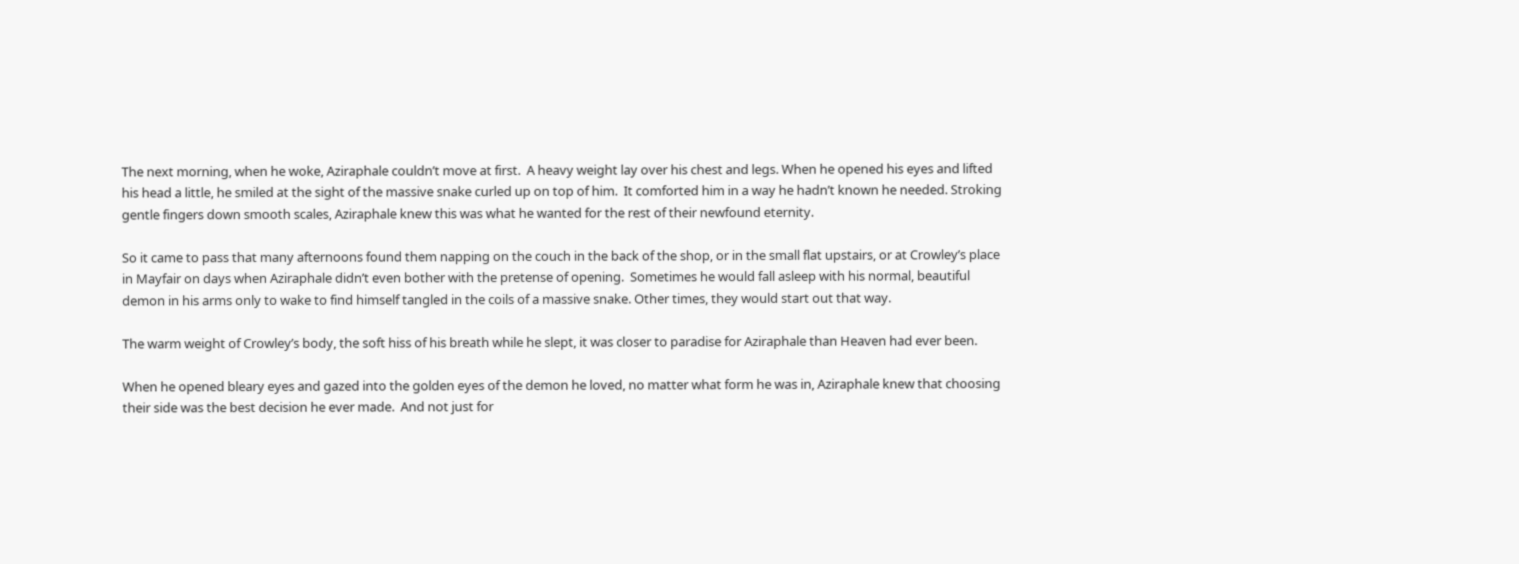The next morning, when he woke, Aziraphale couldn’t move at first.  A heavy weight lay over his chest and legs. When he opened his eyes and lifted his head a little, he smiled at the sight of the massive snake curled up on top of him.  It comforted him in a way he hadn’t known he needed. Stroking gentle fingers down smooth scales, Aziraphale knew this was what he wanted for the rest of their newfound eternity.

So it came to pass that many afternoons found them napping on the couch in the back of the shop, or in the small flat upstairs, or at Crowley’s place in Mayfair on days when Aziraphale didn’t even bother with the pretense of opening.  Sometimes he would fall asleep with his normal, beautiful demon in his arms only to wake to find himself tangled in the coils of a massive snake. Other times, they would start out that way.

The warm weight of Crowley’s body, the soft hiss of his breath while he slept, it was closer to paradise for Aziraphale than Heaven had ever been.

When he opened bleary eyes and gazed into the golden eyes of the demon he loved, no matter what form he was in, Aziraphale knew that choosing their side was the best decision he ever made.  And not just for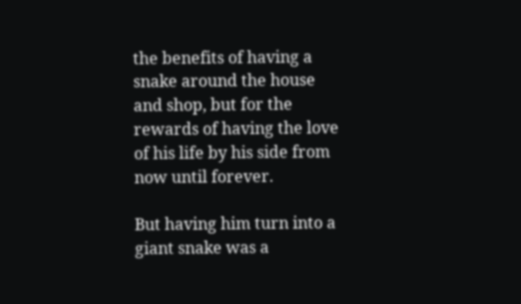the benefits of having a snake around the house and shop, but for the rewards of having the love of his life by his side from now until forever.

But having him turn into a giant snake was a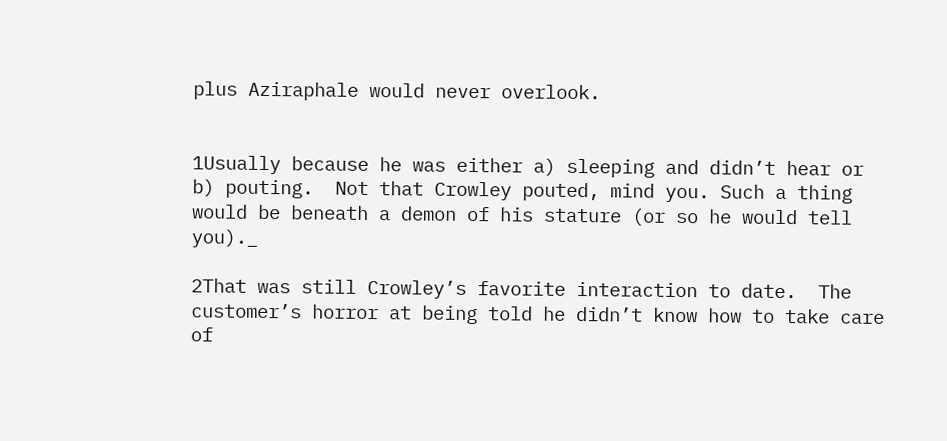plus Aziraphale would never overlook.


1Usually because he was either a) sleeping and didn’t hear or b) pouting.  Not that Crowley pouted, mind you. Such a thing would be beneath a demon of his stature (or so he would tell you)._

2That was still Crowley’s favorite interaction to date.  The customer’s horror at being told he didn’t know how to take care of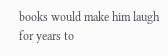books would make him laugh for years to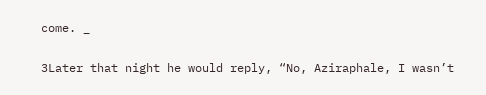come. _

3Later that night he would reply, “No, Aziraphale, I wasn’t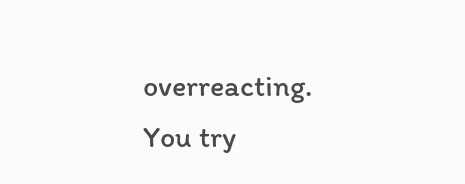overreacting.  You try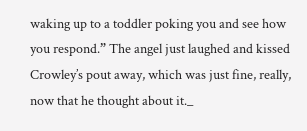waking up to a toddler poking you and see how you respond.” The angel just laughed and kissed Crowley’s pout away, which was just fine, really, now that he thought about it._